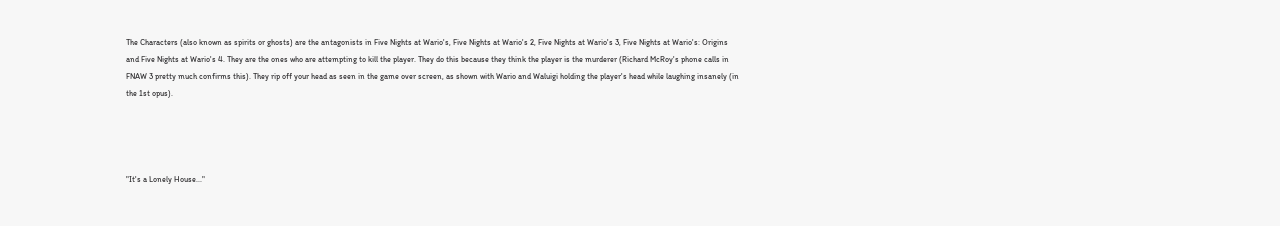The Characters (also known as spirits or ghosts) are the antagonists in Five Nights at Wario's, Five Nights at Wario's 2, Five Nights at Wario's 3, Five Nights at Wario's: Origins and Five Nights at Wario's 4. They are the ones who are attempting to kill the player. They do this because they think the player is the murderer (Richard McRoy's phone calls in FNAW 3 pretty much confirms this). They rip off your head as seen in the game over screen, as shown with Wario and Waluigi holding the player's head while laughing insanely (in the 1st opus).




"It's a Lonely House..."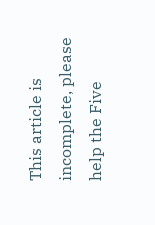This article is incomplete, please help the Five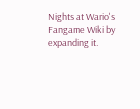Nights at Wario's Fangame Wiki by expanding it.